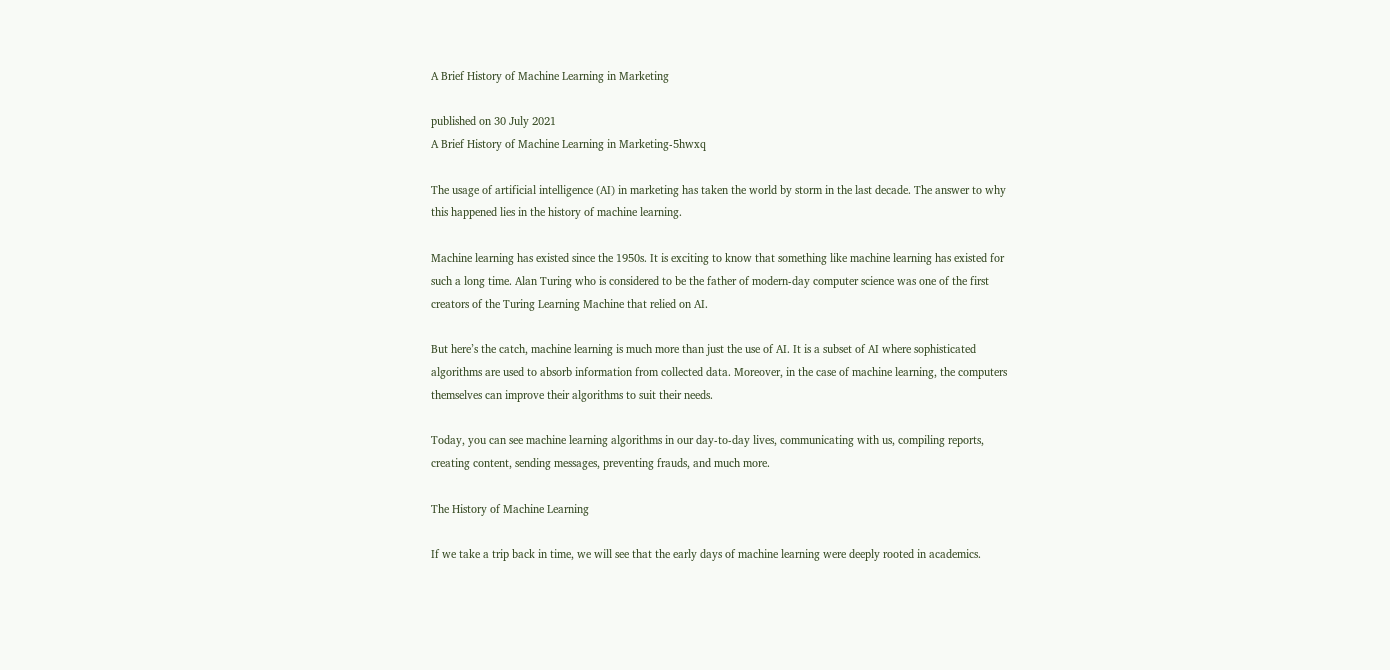A Brief History of Machine Learning in Marketing

published on 30 July 2021
A Brief History of Machine Learning in Marketing-5hwxq

The usage of artificial intelligence (AI) in marketing has taken the world by storm in the last decade. The answer to why this happened lies in the history of machine learning.

Machine learning has existed since the 1950s. It is exciting to know that something like machine learning has existed for such a long time. Alan Turing who is considered to be the father of modern-day computer science was one of the first creators of the Turing Learning Machine that relied on AI.

But here’s the catch, machine learning is much more than just the use of AI. It is a subset of AI where sophisticated algorithms are used to absorb information from collected data. Moreover, in the case of machine learning, the computers themselves can improve their algorithms to suit their needs.

Today, you can see machine learning algorithms in our day-to-day lives, communicating with us, compiling reports, creating content, sending messages, preventing frauds, and much more.

The History of Machine Learning

If we take a trip back in time, we will see that the early days of machine learning were deeply rooted in academics.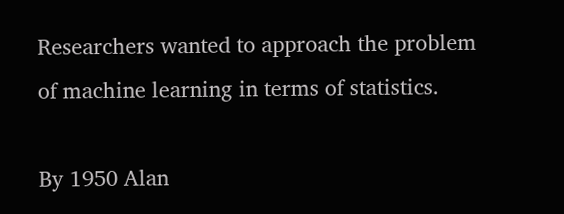Researchers wanted to approach the problem of machine learning in terms of statistics.

By 1950 Alan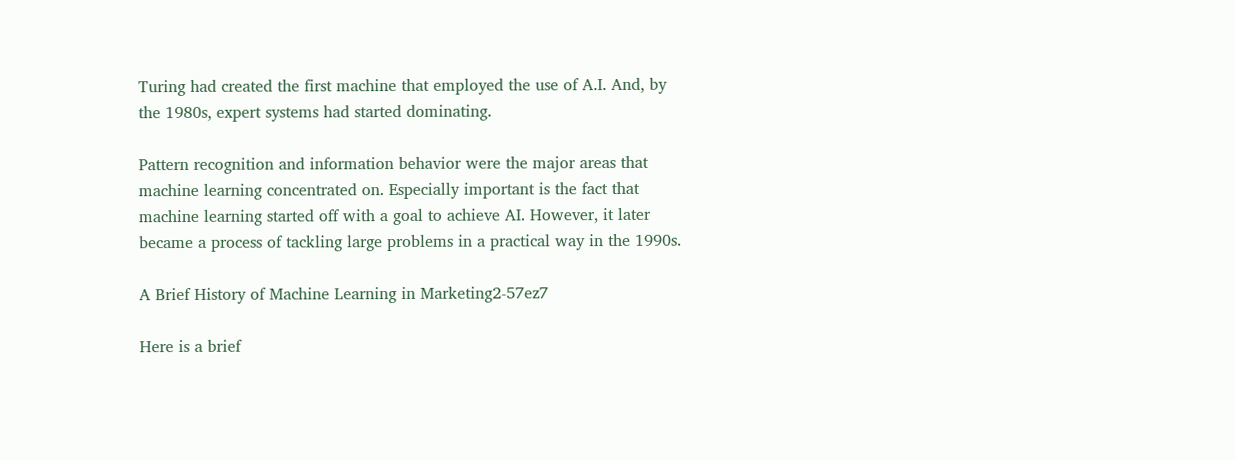Turing had created the first machine that employed the use of A.I. And, by the 1980s, expert systems had started dominating.

Pattern recognition and information behavior were the major areas that machine learning concentrated on. Especially important is the fact that machine learning started off with a goal to achieve AI. However, it later became a process of tackling large problems in a practical way in the 1990s.

A Brief History of Machine Learning in Marketing2-57ez7

Here is a brief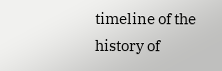timeline of the history of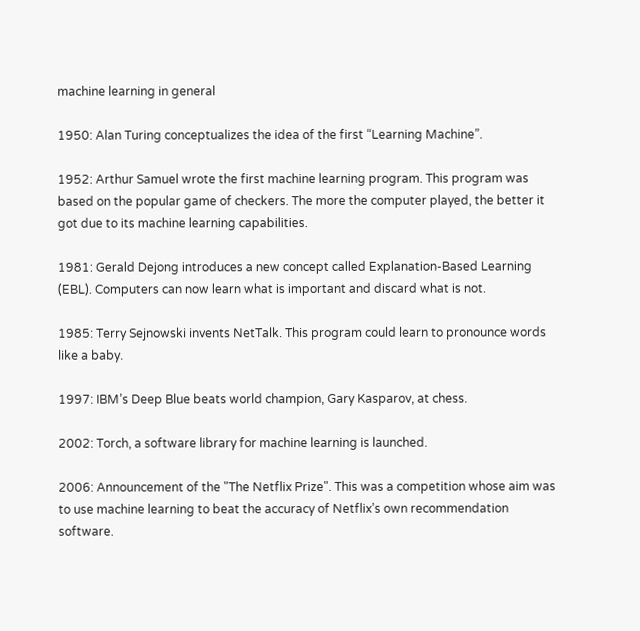machine learning in general

1950: Alan Turing conceptualizes the idea of the first “Learning Machine”.

1952: Arthur Samuel wrote the first machine learning program. This program was based on the popular game of checkers. The more the computer played, the better it got due to its machine learning capabilities.

1981: Gerald Dejong introduces a new concept called Explanation-Based Learning (EBL). Computers can now learn what is important and discard what is not.

1985: Terry Sejnowski invents NetTalk. This program could learn to pronounce words like a baby.

1997: IBM’s Deep Blue beats world champion, Gary Kasparov, at chess.

2002: Torch, a software library for machine learning is launched.

2006: Announcement of the "The Netflix Prize". This was a competition whose aim was to use machine learning to beat the accuracy of Netflix’s own recommendation software.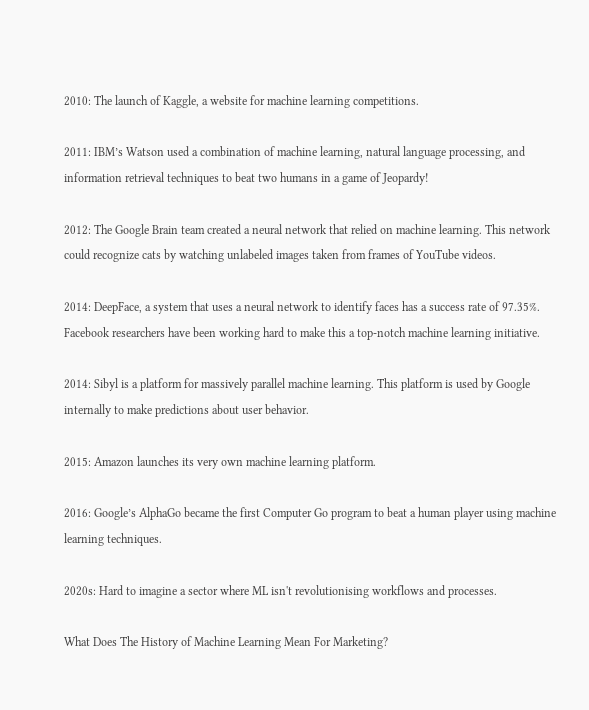2010: The launch of Kaggle, a website for machine learning competitions.

2011: IBM’s Watson used a combination of machine learning, natural language processing, and information retrieval techniques to beat two humans in a game of Jeopardy!

2012: The Google Brain team created a neural network that relied on machine learning. This network could recognize cats by watching unlabeled images taken from frames of YouTube videos.

2014: DeepFace, a system that uses a neural network to identify faces has a success rate of 97.35%. Facebook researchers have been working hard to make this a top-notch machine learning initiative.

2014: Sibyl is a platform for massively parallel machine learning. This platform is used by Google internally to make predictions about user behavior.

2015: Amazon launches its very own machine learning platform.

2016: Google’s AlphaGo became the first Computer Go program to beat a human player using machine learning techniques.

2020s: Hard to imagine a sector where ML isn't revolutionising workflows and processes.

What Does The History of Machine Learning Mean For Marketing?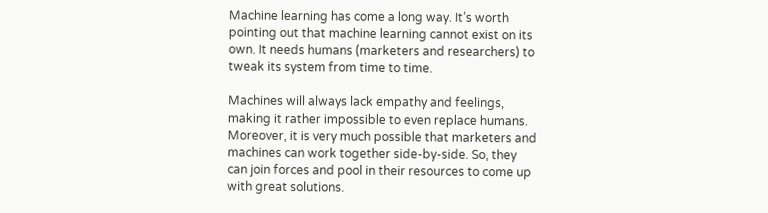Machine learning has come a long way. It’s worth pointing out that machine learning cannot exist on its own. It needs humans (marketers and researchers) to tweak its system from time to time.

Machines will always lack empathy and feelings, making it rather impossible to even replace humans. Moreover, it is very much possible that marketers and machines can work together side-by-side. So, they can join forces and pool in their resources to come up with great solutions.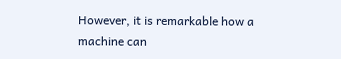However, it is remarkable how a machine can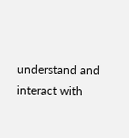understand and interact with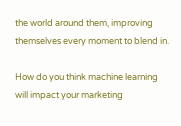the world around them, improving themselves every moment to blend in.

How do you think machine learning will impact your marketing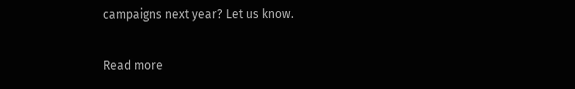campaigns next year? Let us know.

Read more